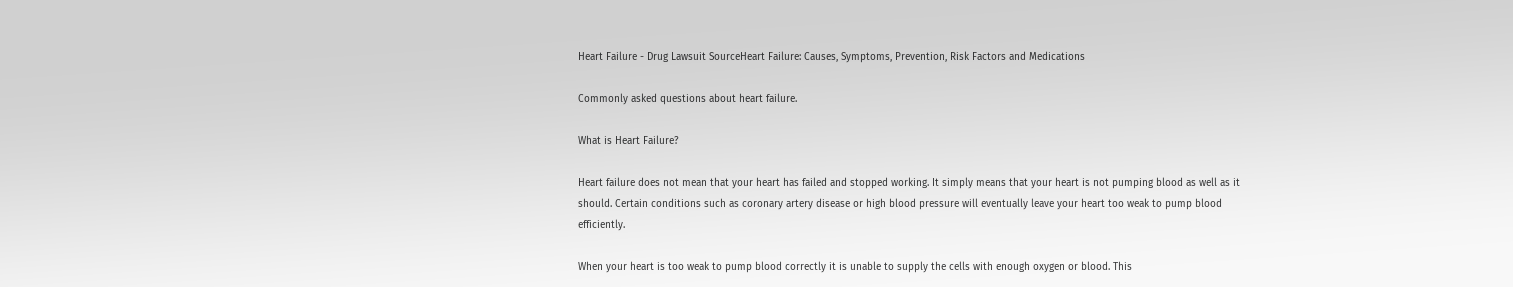Heart Failure - Drug Lawsuit SourceHeart Failure: Causes, Symptoms, Prevention, Risk Factors and Medications

Commonly asked questions about heart failure.

What is Heart Failure?

Heart failure does not mean that your heart has failed and stopped working. It simply means that your heart is not pumping blood as well as it should. Certain conditions such as coronary artery disease or high blood pressure will eventually leave your heart too weak to pump blood efficiently.

When your heart is too weak to pump blood correctly it is unable to supply the cells with enough oxygen or blood. This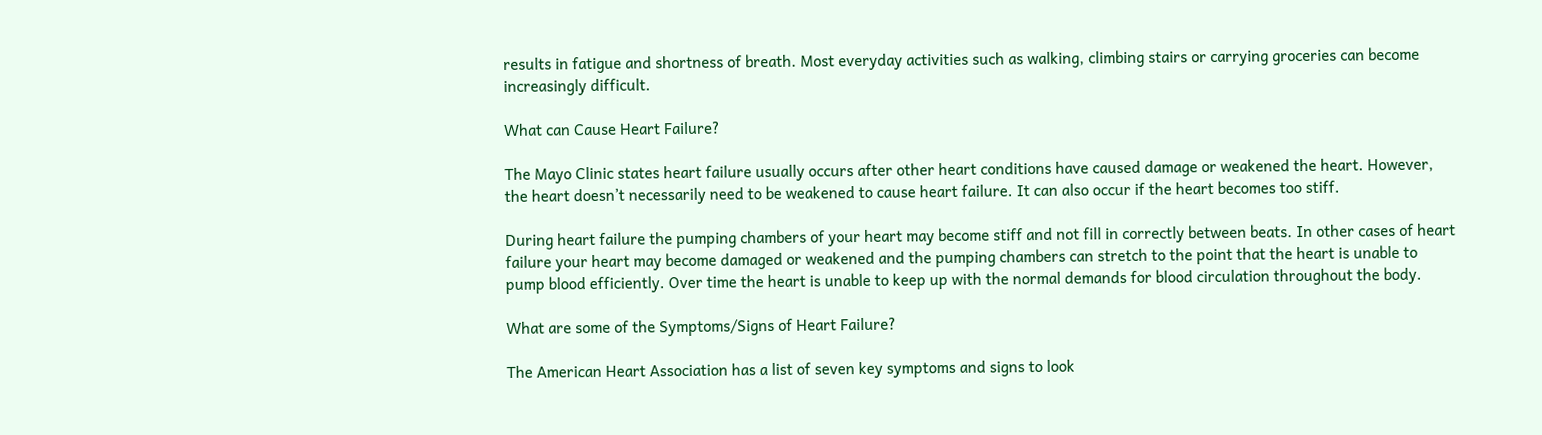results in fatigue and shortness of breath. Most everyday activities such as walking, climbing stairs or carrying groceries can become increasingly difficult.

What can Cause Heart Failure?

The Mayo Clinic states heart failure usually occurs after other heart conditions have caused damage or weakened the heart. However, the heart doesn’t necessarily need to be weakened to cause heart failure. It can also occur if the heart becomes too stiff.

During heart failure the pumping chambers of your heart may become stiff and not fill in correctly between beats. In other cases of heart failure your heart may become damaged or weakened and the pumping chambers can stretch to the point that the heart is unable to pump blood efficiently. Over time the heart is unable to keep up with the normal demands for blood circulation throughout the body.

What are some of the Symptoms/Signs of Heart Failure?

The American Heart Association has a list of seven key symptoms and signs to look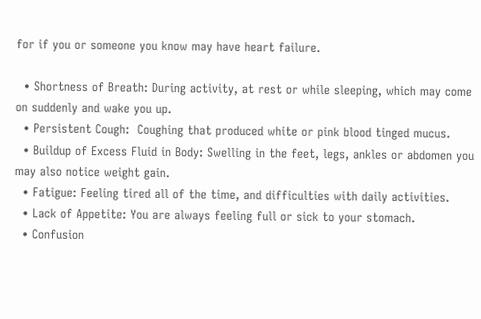for if you or someone you know may have heart failure.

  • Shortness of Breath: During activity, at rest or while sleeping, which may come on suddenly and wake you up.
  • Persistent Cough:  Coughing that produced white or pink blood tinged mucus.
  • Buildup of Excess Fluid in Body: Swelling in the feet, legs, ankles or abdomen you may also notice weight gain.
  • Fatigue: Feeling tired all of the time, and difficulties with daily activities.
  • Lack of Appetite: You are always feeling full or sick to your stomach.
  • Confusion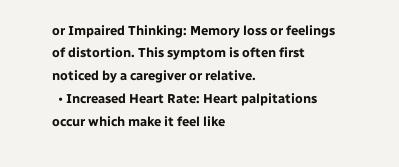or Impaired Thinking: Memory loss or feelings of distortion. This symptom is often first noticed by a caregiver or relative.
  • Increased Heart Rate: Heart palpitations occur which make it feel like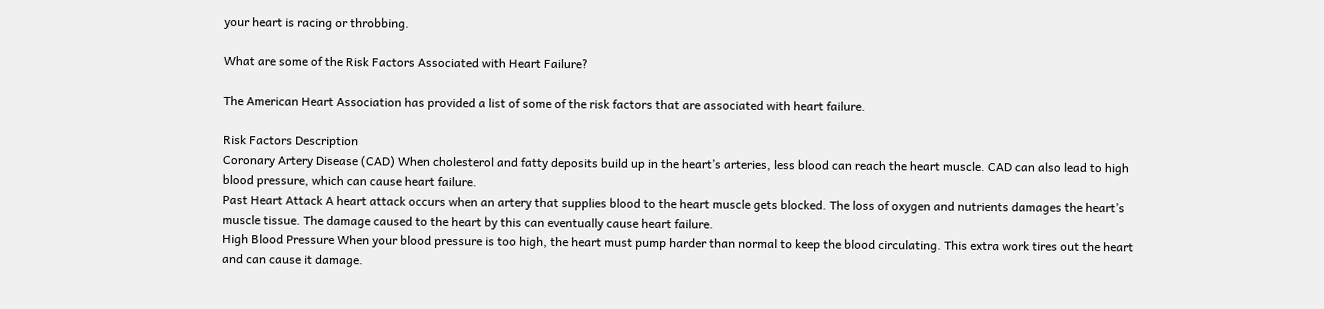your heart is racing or throbbing.

What are some of the Risk Factors Associated with Heart Failure?

The American Heart Association has provided a list of some of the risk factors that are associated with heart failure.

Risk Factors Description
Coronary Artery Disease (CAD) When cholesterol and fatty deposits build up in the heart’s arteries, less blood can reach the heart muscle. CAD can also lead to high blood pressure, which can cause heart failure.
Past Heart Attack A heart attack occurs when an artery that supplies blood to the heart muscle gets blocked. The loss of oxygen and nutrients damages the heart’s muscle tissue. The damage caused to the heart by this can eventually cause heart failure.
High Blood Pressure When your blood pressure is too high, the heart must pump harder than normal to keep the blood circulating. This extra work tires out the heart and can cause it damage.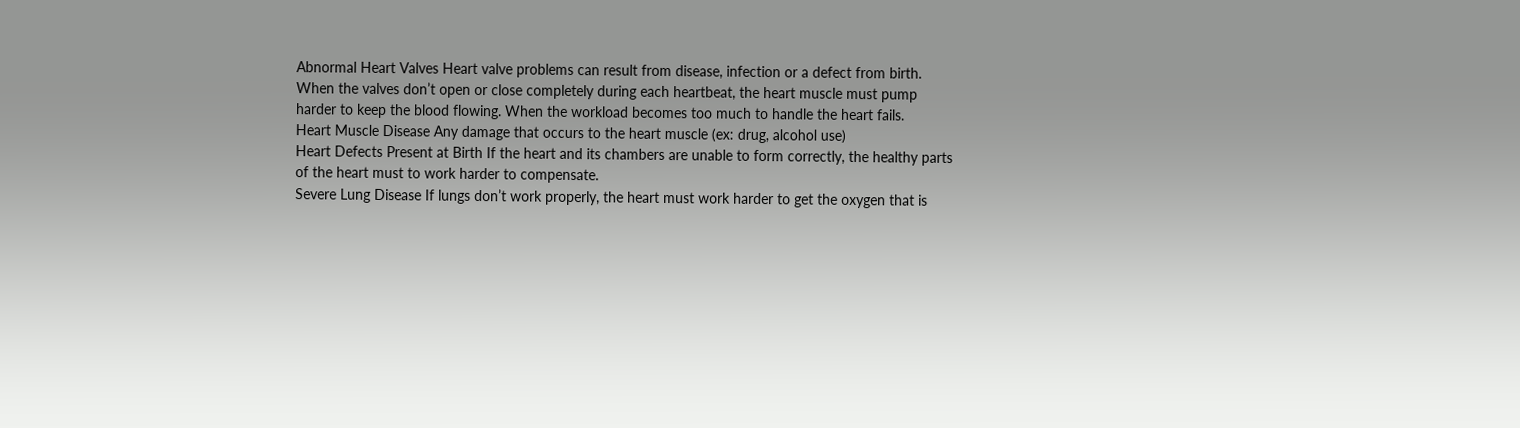Abnormal Heart Valves Heart valve problems can result from disease, infection or a defect from birth. When the valves don’t open or close completely during each heartbeat, the heart muscle must pump harder to keep the blood flowing. When the workload becomes too much to handle the heart fails.
Heart Muscle Disease Any damage that occurs to the heart muscle (ex: drug, alcohol use)
Heart Defects Present at Birth If the heart and its chambers are unable to form correctly, the healthy parts of the heart must to work harder to compensate.
Severe Lung Disease If lungs don’t work properly, the heart must work harder to get the oxygen that is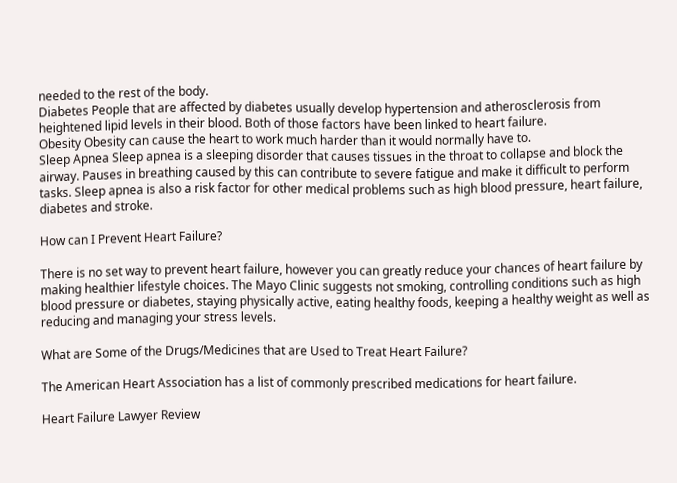needed to the rest of the body.
Diabetes People that are affected by diabetes usually develop hypertension and atherosclerosis from heightened lipid levels in their blood. Both of those factors have been linked to heart failure.
Obesity Obesity can cause the heart to work much harder than it would normally have to.
Sleep Apnea Sleep apnea is a sleeping disorder that causes tissues in the throat to collapse and block the airway. Pauses in breathing caused by this can contribute to severe fatigue and make it difficult to perform tasks. Sleep apnea is also a risk factor for other medical problems such as high blood pressure, heart failure, diabetes and stroke.

How can I Prevent Heart Failure?

There is no set way to prevent heart failure, however you can greatly reduce your chances of heart failure by making healthier lifestyle choices. The Mayo Clinic suggests not smoking, controlling conditions such as high blood pressure or diabetes, staying physically active, eating healthy foods, keeping a healthy weight as well as reducing and managing your stress levels.

What are Some of the Drugs/Medicines that are Used to Treat Heart Failure?

The American Heart Association has a list of commonly prescribed medications for heart failure.

Heart Failure Lawyer Review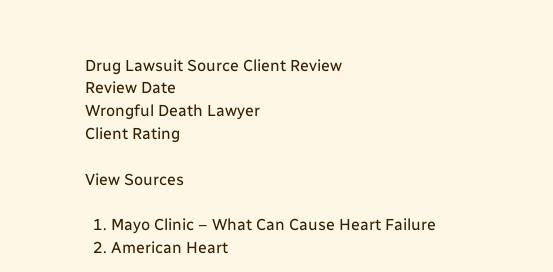Drug Lawsuit Source Client Review
Review Date
Wrongful Death Lawyer
Client Rating

View Sources

  1. Mayo Clinic – What Can Cause Heart Failure
  2. American Heart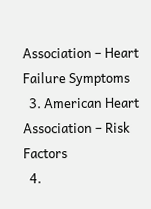Association – Heart Failure Symptoms
  3. American Heart Association – Risk Factors
  4.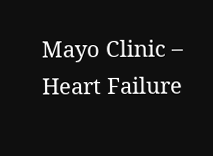Mayo Clinic – Heart Failure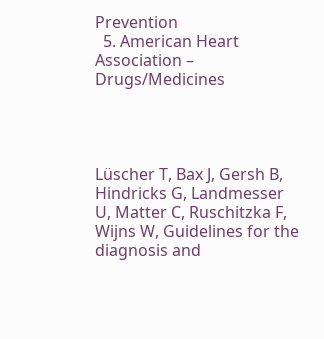Prevention
  5. American Heart Association – Drugs/Medicines




Lüscher T, Bax J, Gersh B, Hindricks G, Landmesser U, Matter C, Ruschitzka F, Wijns W, Guidelines for the diagnosis and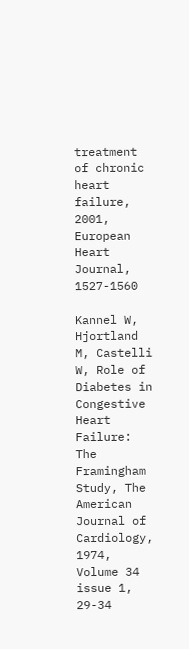treatment of chronic heart failure, 2001, European Heart Journal, 1527-1560

Kannel W, Hjortland M, Castelli W, Role of Diabetes in Congestive Heart Failure: The Framingham Study, The American Journal of Cardiology, 1974, Volume 34 issue 1, 29-34